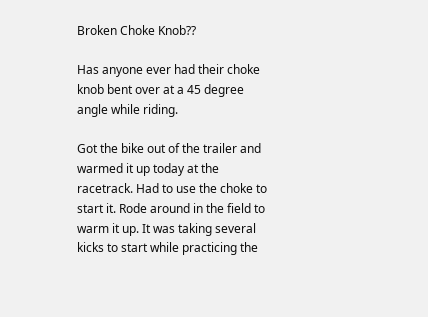Broken Choke Knob??

Has anyone ever had their choke knob bent over at a 45 degree angle while riding.

Got the bike out of the trailer and warmed it up today at the racetrack. Had to use the choke to start it. Rode around in the field to warm it up. It was taking several kicks to start while practicing the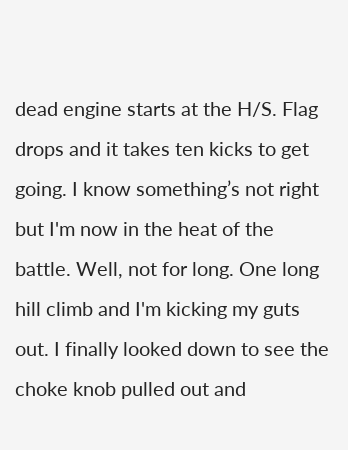dead engine starts at the H/S. Flag drops and it takes ten kicks to get going. I know something’s not right but I'm now in the heat of the battle. Well, not for long. One long hill climb and I'm kicking my guts out. I finally looked down to see the choke knob pulled out and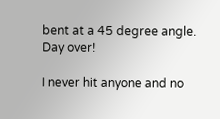bent at a 45 degree angle. Day over!

I never hit anyone and no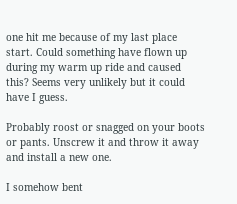one hit me because of my last place start. Could something have flown up during my warm up ride and caused this? Seems very unlikely but it could have I guess.

Probably roost or snagged on your boots or pants. Unscrew it and throw it away and install a new one.

I somehow bent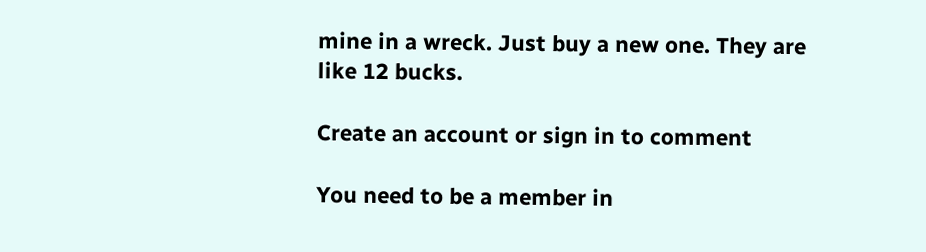mine in a wreck. Just buy a new one. They are like 12 bucks.

Create an account or sign in to comment

You need to be a member in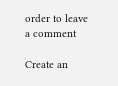order to leave a comment

Create an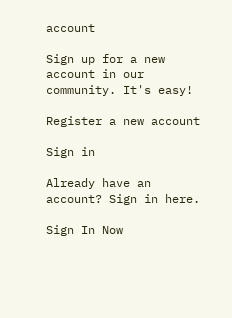account

Sign up for a new account in our community. It's easy!

Register a new account

Sign in

Already have an account? Sign in here.

Sign In Now